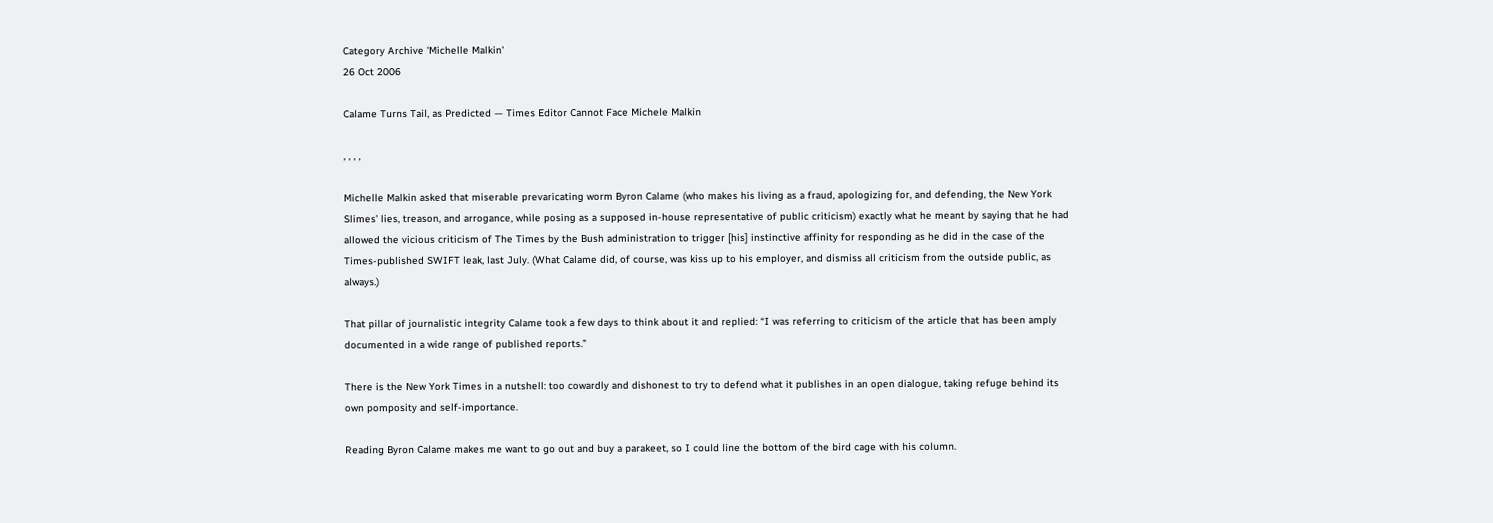Category Archive 'Michelle Malkin'
26 Oct 2006

Calame Turns Tail, as Predicted — Times Editor Cannot Face Michele Malkin

, , , ,

Michelle Malkin asked that miserable prevaricating worm Byron Calame (who makes his living as a fraud, apologizing for, and defending, the New York Slimes’ lies, treason, and arrogance, while posing as a supposed in-house representative of public criticism) exactly what he meant by saying that he had allowed the vicious criticism of The Times by the Bush administration to trigger [his] instinctive affinity for responding as he did in the case of the Times-published SWIFT leak, last July. (What Calame did, of course, was kiss up to his employer, and dismiss all criticism from the outside public, as always.)

That pillar of journalistic integrity Calame took a few days to think about it and replied: “I was referring to criticism of the article that has been amply documented in a wide range of published reports.”

There is the New York Times in a nutshell: too cowardly and dishonest to try to defend what it publishes in an open dialogue, taking refuge behind its own pomposity and self-importance.

Reading Byron Calame makes me want to go out and buy a parakeet, so I could line the bottom of the bird cage with his column.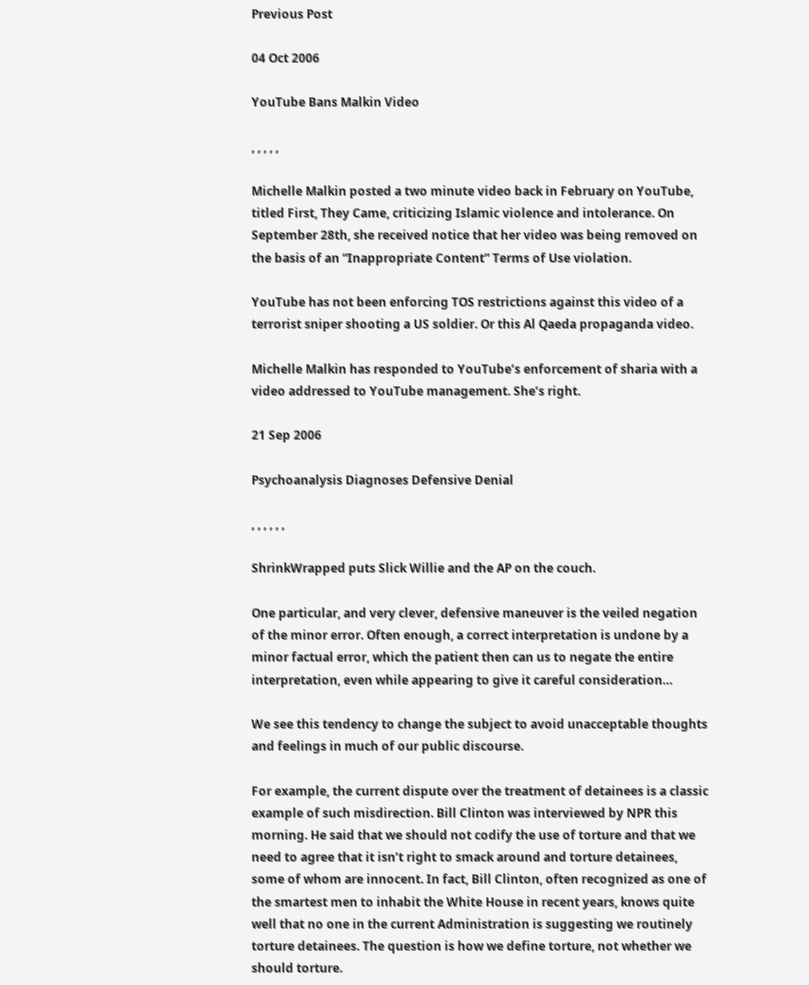Previous Post

04 Oct 2006

YouTube Bans Malkin Video

, , , , ,

Michelle Malkin posted a two minute video back in February on YouTube, titled First, They Came, criticizing Islamic violence and intolerance. On September 28th, she received notice that her video was being removed on the basis of an “Inappropriate Content” Terms of Use violation.

YouTube has not been enforcing TOS restrictions against this video of a terrorist sniper shooting a US soldier. Or this Al Qaeda propaganda video.

Michelle Malkin has responded to YouTube’s enforcement of sharia with a video addressed to YouTube management. She’s right.

21 Sep 2006

Psychoanalysis Diagnoses Defensive Denial

, , , , , ,

ShrinkWrapped puts Slick Willie and the AP on the couch.

One particular, and very clever, defensive maneuver is the veiled negation of the minor error. Often enough, a correct interpretation is undone by a minor factual error, which the patient then can us to negate the entire interpretation, even while appearing to give it careful consideration…

We see this tendency to change the subject to avoid unacceptable thoughts and feelings in much of our public discourse.

For example, the current dispute over the treatment of detainees is a classic example of such misdirection. Bill Clinton was interviewed by NPR this morning. He said that we should not codify the use of torture and that we need to agree that it isn’t right to smack around and torture detainees, some of whom are innocent. In fact, Bill Clinton, often recognized as one of the smartest men to inhabit the White House in recent years, knows quite well that no one in the current Administration is suggesting we routinely torture detainees. The question is how we define torture, not whether we should torture.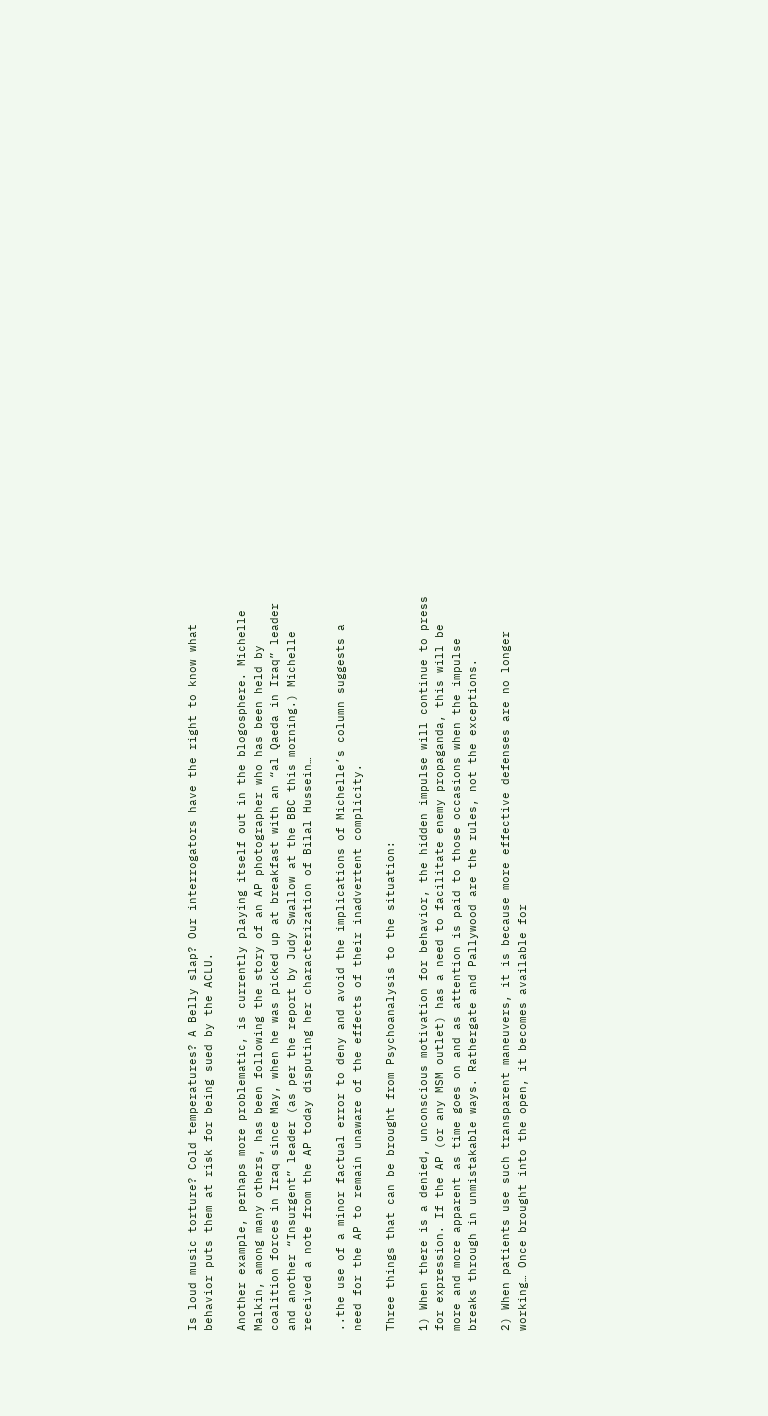Is loud music torture? Cold temperatures? A Belly slap? Our interrogators have the right to know what behavior puts them at risk for being sued by the ACLU.

Another example, perhaps more problematic, is currently playing itself out in the blogosphere. Michelle Malkin, among many others, has been following the story of an AP photographer who has been held by coalition forces in Iraq since May, when he was picked up at breakfast with an “al Qaeda in Iraq” leader and another “Insurgent” leader (as per the report by Judy Swallow at the BBC this morning.) Michelle received a note from the AP today disputing her characterization of Bilal Hussein…

..the use of a minor factual error to deny and avoid the implications of Michelle’s column suggests a need for the AP to remain unaware of the effects of their inadvertent complicity.

Three things that can be brought from Psychoanalysis to the situation:

1) When there is a denied, unconscious motivation for behavior, the hidden impulse will continue to press for expression. If the AP (or any MSM outlet) has a need to facilitate enemy propaganda, this will be more and more apparent as time goes on and as attention is paid to those occasions when the impulse breaks through in unmistakable ways. Rathergate and Pallywood are the rules, not the exceptions.

2) When patients use such transparent maneuvers, it is because more effective defenses are no longer working… Once brought into the open, it becomes available for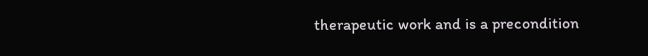therapeutic work and is a precondition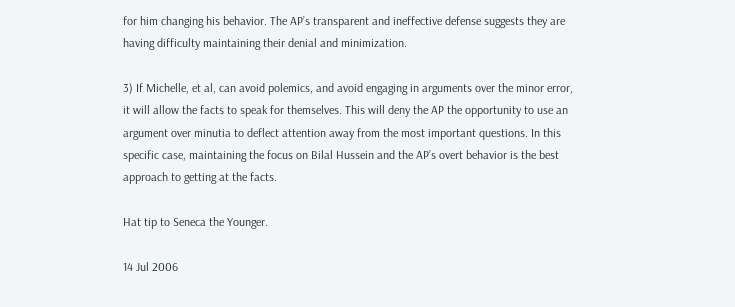for him changing his behavior. The AP’s transparent and ineffective defense suggests they are having difficulty maintaining their denial and minimization.

3) If Michelle, et al, can avoid polemics, and avoid engaging in arguments over the minor error, it will allow the facts to speak for themselves. This will deny the AP the opportunity to use an argument over minutia to deflect attention away from the most important questions. In this specific case, maintaining the focus on Bilal Hussein and the AP’s overt behavior is the best approach to getting at the facts.

Hat tip to Seneca the Younger.

14 Jul 2006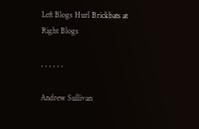Left Blogs Hurl Brickbats at Right Blogs

, , , , , ,

Andrew Sullivan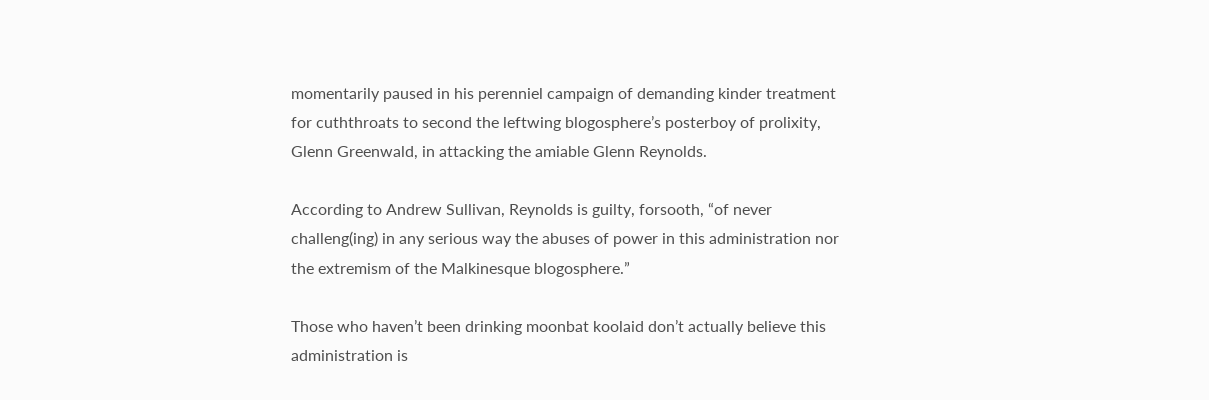momentarily paused in his perenniel campaign of demanding kinder treatment for cuththroats to second the leftwing blogosphere’s posterboy of prolixity, Glenn Greenwald, in attacking the amiable Glenn Reynolds.

According to Andrew Sullivan, Reynolds is guilty, forsooth, “of never challeng(ing) in any serious way the abuses of power in this administration nor the extremism of the Malkinesque blogosphere.”

Those who haven’t been drinking moonbat koolaid don’t actually believe this administration is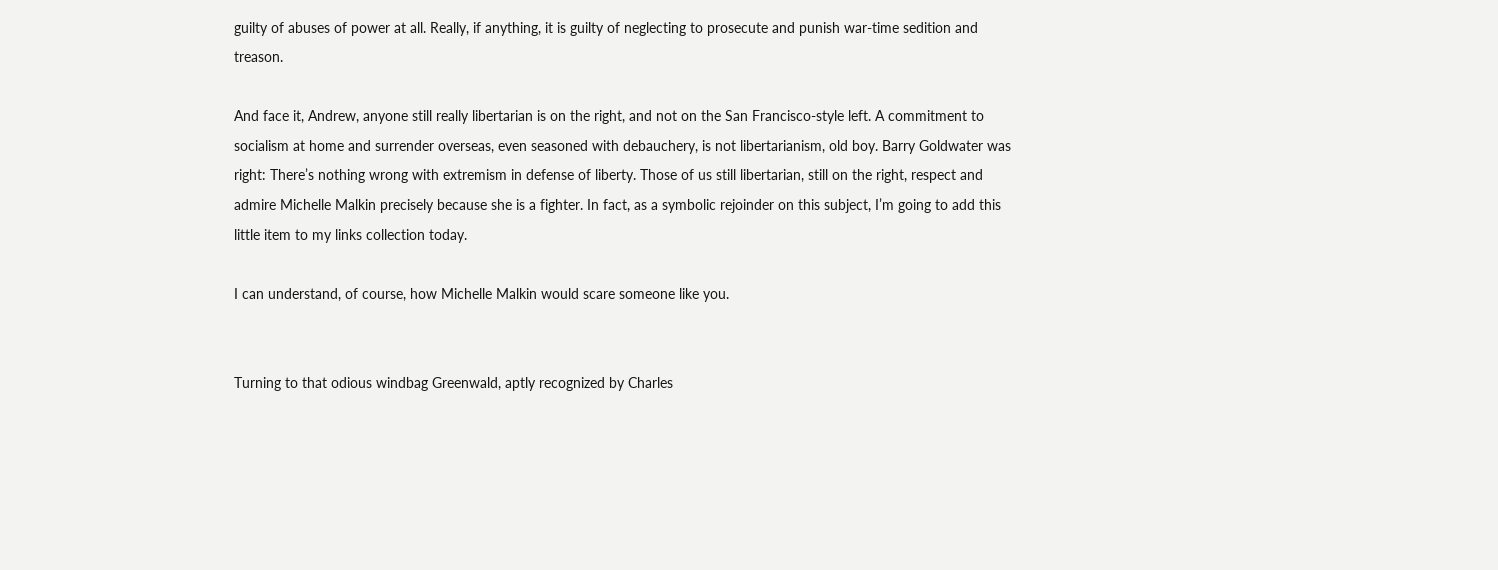guilty of abuses of power at all. Really, if anything, it is guilty of neglecting to prosecute and punish war-time sedition and treason.

And face it, Andrew, anyone still really libertarian is on the right, and not on the San Francisco-style left. A commitment to socialism at home and surrender overseas, even seasoned with debauchery, is not libertarianism, old boy. Barry Goldwater was right: There’s nothing wrong with extremism in defense of liberty. Those of us still libertarian, still on the right, respect and admire Michelle Malkin precisely because she is a fighter. In fact, as a symbolic rejoinder on this subject, I’m going to add this little item to my links collection today.

I can understand, of course, how Michelle Malkin would scare someone like you.


Turning to that odious windbag Greenwald, aptly recognized by Charles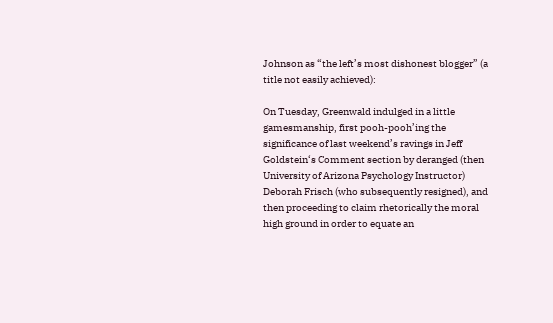Johnson as “the left’s most dishonest blogger” (a title not easily achieved):

On Tuesday, Greenwald indulged in a little gamesmanship, first pooh-pooh’ing the significance of last weekend’s ravings in Jeff Goldstein‘s Comment section by deranged (then University of Arizona Psychology Instructor) Deborah Frisch (who subsequently resigned), and then proceeding to claim rhetorically the moral high ground in order to equate an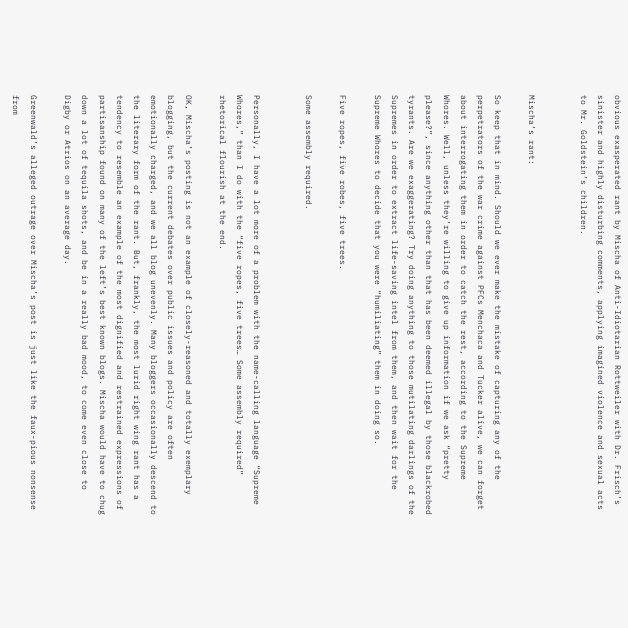obvious exasperated rant by Mischa of Anti-Idiotarian Rottweiler with Dr. Frisch’s sinister and highly disturbing comments, applying imagined violence and sexual acts to Mr. Goldstein’s children.


Mischa’s rant:

So keep that in mind. Should we ever make the mistake of capturing any of the perpetrators of the war crime against PFCs Menchaca and Tucker alive, we can forget about interrogating them in order to catch the rest, according to the Supreme Whores. Well, unless they’re willing to give up information if we ask “pretty please?”, since anything other than that has been deemed illegal by those blackrobed tyrants. Are we exaggerating? Try doing anything to those mutilating darlings of the Supremes in order to extract life-saving intel from them, and then wait for the Supreme Whores to decide that you were “humiliating” them in doing so.

Five ropes, five robes, five trees.

Some assembly required.


Personally, I have a lot more of a problem with the name-calling language “Supreme Whores,” than I do with the “five ropes, five trees… Some assembly required” rhetorical flourish at the end.

OK, Mischa’s posting is not an example of closely-reasoned and totally exemplary blogging, but the current debates over public issues and policy are often emotionally charged, and we all blog unevenly. Many bloggers occasionally descend to the literary form of the rant. But, frankly, the most lurid right wing rant has a tendency to resemble an example of the most dignified and restrained expressions of partisanship found on many of the left’s best known blogs. Mischa would have to chug down a lot of tequila shots, and be in a really bad mood, to come even close to Digby or Atrios on an average day.

Greenwald’s alleged outrage over Mischa’s post is just like the faux-pious nonsense from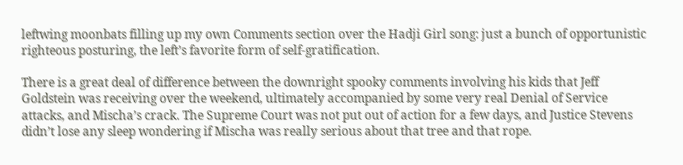leftwing moonbats filling up my own Comments section over the Hadji Girl song: just a bunch of opportunistic righteous posturing, the left’s favorite form of self-gratification.

There is a great deal of difference between the downright spooky comments involving his kids that Jeff Goldstein was receiving over the weekend, ultimately accompanied by some very real Denial of Service attacks, and Mischa’s crack. The Supreme Court was not put out of action for a few days, and Justice Stevens didn’t lose any sleep wondering if Mischa was really serious about that tree and that rope.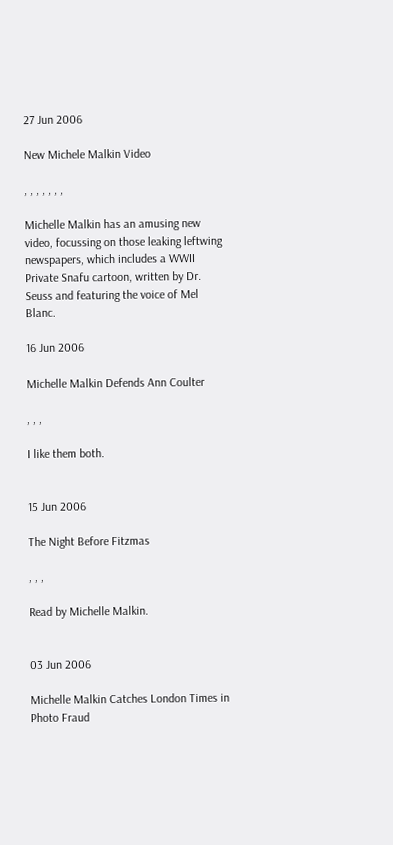27 Jun 2006

New Michele Malkin Video

, , , , , , ,

Michelle Malkin has an amusing new video, focussing on those leaking leftwing newspapers, which includes a WWII Private Snafu cartoon, written by Dr. Seuss and featuring the voice of Mel Blanc.

16 Jun 2006

Michelle Malkin Defends Ann Coulter

, , ,

I like them both.


15 Jun 2006

The Night Before Fitzmas

, , ,

Read by Michelle Malkin.


03 Jun 2006

Michelle Malkin Catches London Times in Photo Fraud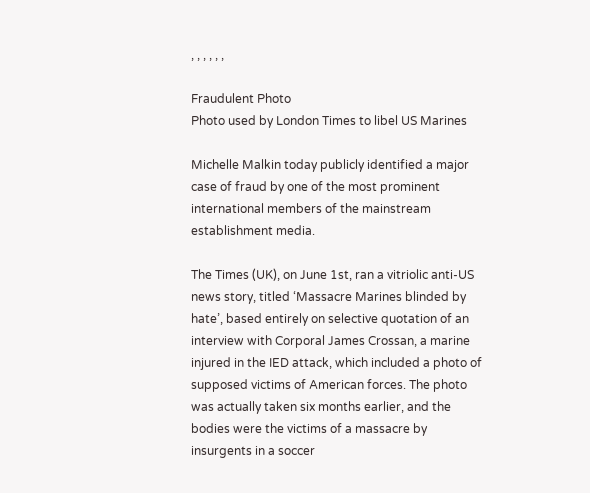, , , , , ,

Fraudulent Photo
Photo used by London Times to libel US Marines

Michelle Malkin today publicly identified a major case of fraud by one of the most prominent international members of the mainstream establishment media.

The Times (UK), on June 1st, ran a vitriolic anti-US news story, titled ‘Massacre Marines blinded by hate’, based entirely on selective quotation of an interview with Corporal James Crossan, a marine injured in the IED attack, which included a photo of supposed victims of American forces. The photo was actually taken six months earlier, and the bodies were the victims of a massacre by insurgents in a soccer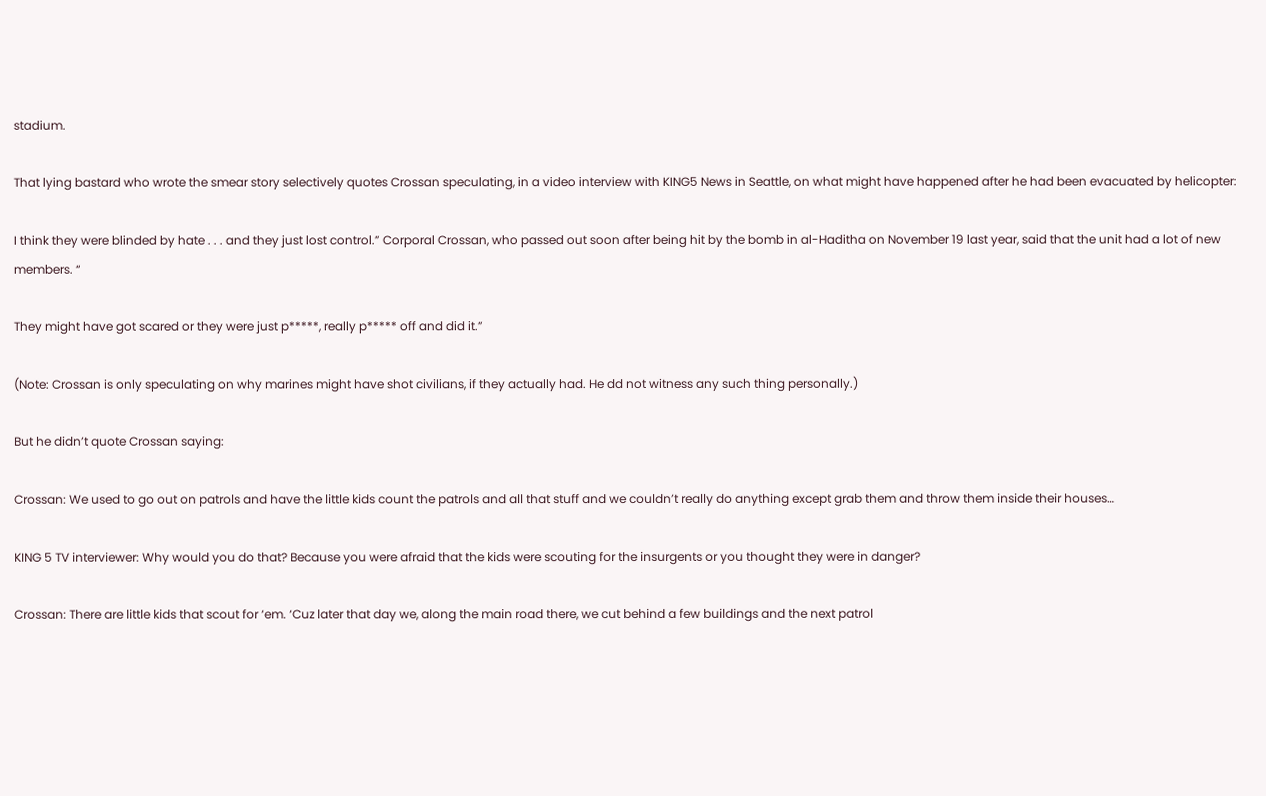stadium.

That lying bastard who wrote the smear story selectively quotes Crossan speculating, in a video interview with KING5 News in Seattle, on what might have happened after he had been evacuated by helicopter:

I think they were blinded by hate . . . and they just lost control.” Corporal Crossan, who passed out soon after being hit by the bomb in al-Haditha on November 19 last year, said that the unit had a lot of new members. “

They might have got scared or they were just p*****, really p***** off and did it.”

(Note: Crossan is only speculating on why marines might have shot civilians, if they actually had. He dd not witness any such thing personally.)

But he didn’t quote Crossan saying:

Crossan: We used to go out on patrols and have the little kids count the patrols and all that stuff and we couldn’t really do anything except grab them and throw them inside their houses…

KING 5 TV interviewer: Why would you do that? Because you were afraid that the kids were scouting for the insurgents or you thought they were in danger?

Crossan: There are little kids that scout for ‘em. ‘Cuz later that day we, along the main road there, we cut behind a few buildings and the next patrol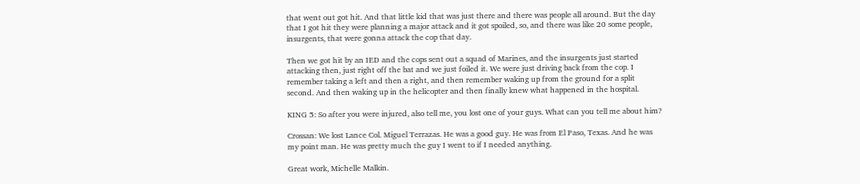that went out got hit. And that little kid that was just there and there was people all around. But the day that I got hit they were planning a major attack and it got spoiled, so, and there was like 20 some people, insurgents, that were gonna attack the cop that day.

Then we got hit by an IED and the cops sent out a squad of Marines, and the insurgents just started attacking then, just right off the bat and we just foiled it. We were just driving back from the cop. I remember taking a left and then a right, and then remember waking up from the ground for a split second. And then waking up in the helicopter and then finally knew what happened in the hospital.

KING 5: So after you were injured, also tell me, you lost one of your guys. What can you tell me about him?

Crossan: We lost Lance Col. Miguel Terrazas. He was a good guy. He was from El Paso, Texas. And he was my point man. He was pretty much the guy I went to if I needed anything.

Great work, Michelle Malkin.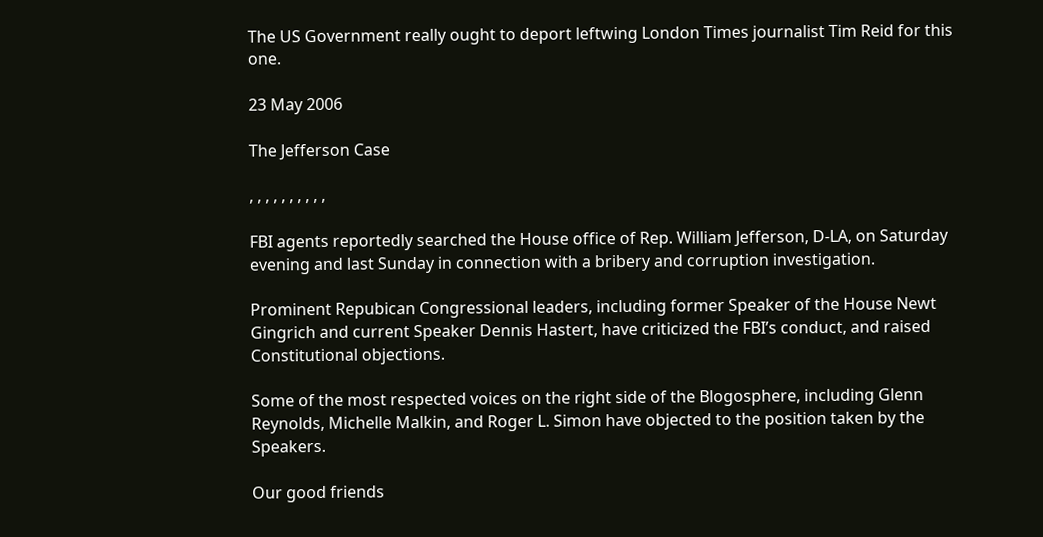The US Government really ought to deport leftwing London Times journalist Tim Reid for this one.

23 May 2006

The Jefferson Case

, , , , , , , , , ,

FBI agents reportedly searched the House office of Rep. William Jefferson, D-LA, on Saturday evening and last Sunday in connection with a bribery and corruption investigation.

Prominent Repubican Congressional leaders, including former Speaker of the House Newt Gingrich and current Speaker Dennis Hastert, have criticized the FBI’s conduct, and raised Constitutional objections.

Some of the most respected voices on the right side of the Blogosphere, including Glenn Reynolds, Michelle Malkin, and Roger L. Simon have objected to the position taken by the Speakers.

Our good friends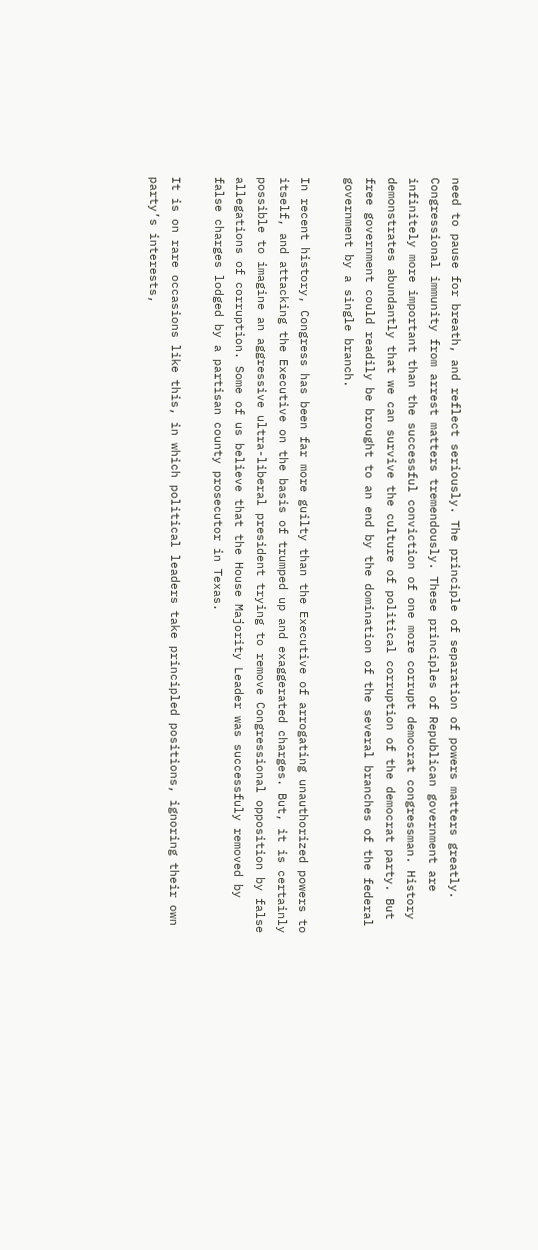need to pause for breath, and reflect seriously. The principle of separation of powers matters greatly. Congressional immunity from arrest matters tremendously. These principles of Republican government are infinitely more important than the successful conviction of one more corrupt democrat congressman. History demonstrates abundantly that we can survive the culture of political corruption of the democrat party. But free government could readily be brought to an end by the domination of the several branches of the federal government by a single branch.

In recent history, Congress has been far more guilty than the Executive of arrogating unauthorized powers to itself, and attacking the Executive on the basis of trumped up and exaggerated charges. But, it is certainly possible to imagine an aggressive ultra-liberal president trying to remove Congressional opposition by false allegations of corruption. Some of us believe that the House Majority Leader was successfuly removed by false charges lodged by a partisan county prosecutor in Texas.

It is on rare occasions like this, in which political leaders take principled positions, ignoring their own party’s interests,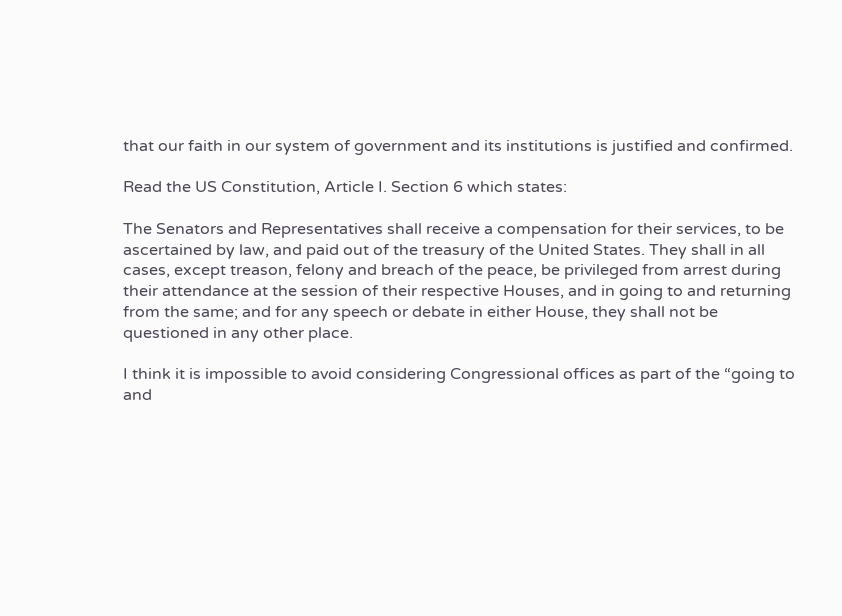that our faith in our system of government and its institutions is justified and confirmed.

Read the US Constitution, Article I. Section 6 which states:

The Senators and Representatives shall receive a compensation for their services, to be ascertained by law, and paid out of the treasury of the United States. They shall in all cases, except treason, felony and breach of the peace, be privileged from arrest during their attendance at the session of their respective Houses, and in going to and returning from the same; and for any speech or debate in either House, they shall not be questioned in any other place.

I think it is impossible to avoid considering Congressional offices as part of the “going to and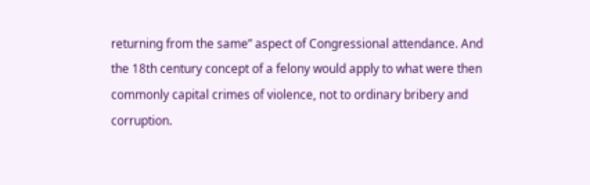returning from the same” aspect of Congressional attendance. And the 18th century concept of a felony would apply to what were then commonly capital crimes of violence, not to ordinary bribery and corruption.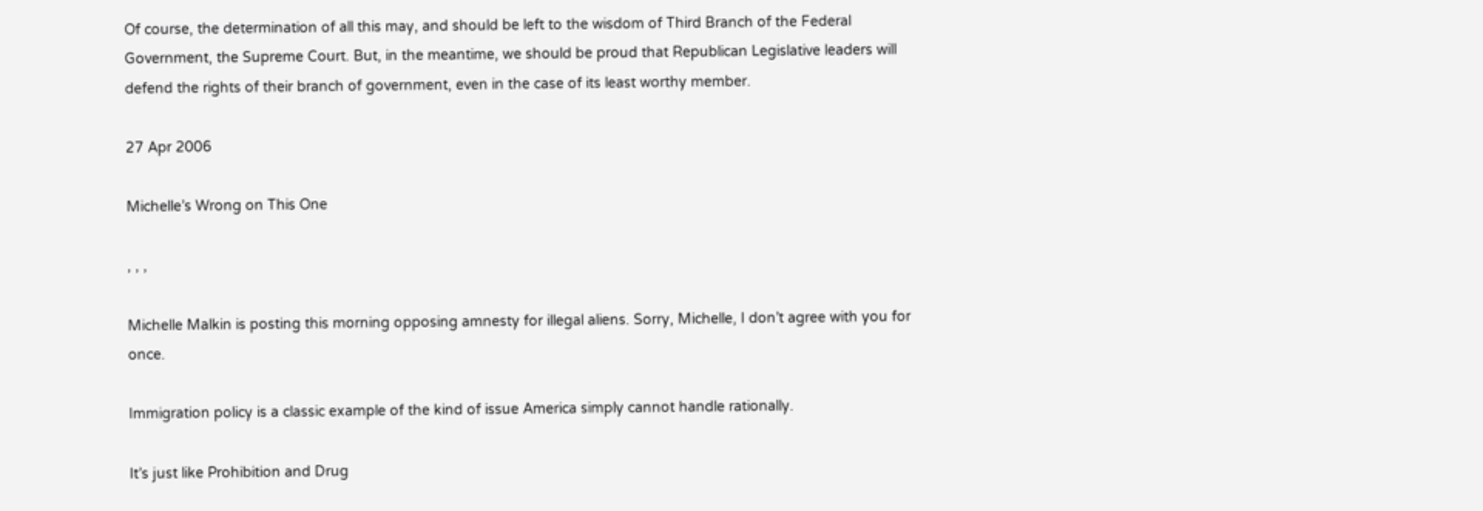Of course, the determination of all this may, and should be left to the wisdom of Third Branch of the Federal Government, the Supreme Court. But, in the meantime, we should be proud that Republican Legislative leaders will defend the rights of their branch of government, even in the case of its least worthy member.

27 Apr 2006

Michelle’s Wrong on This One

, , ,

Michelle Malkin is posting this morning opposing amnesty for illegal aliens. Sorry, Michelle, I don’t agree with you for once.

Immigration policy is a classic example of the kind of issue America simply cannot handle rationally.

It’s just like Prohibition and Drug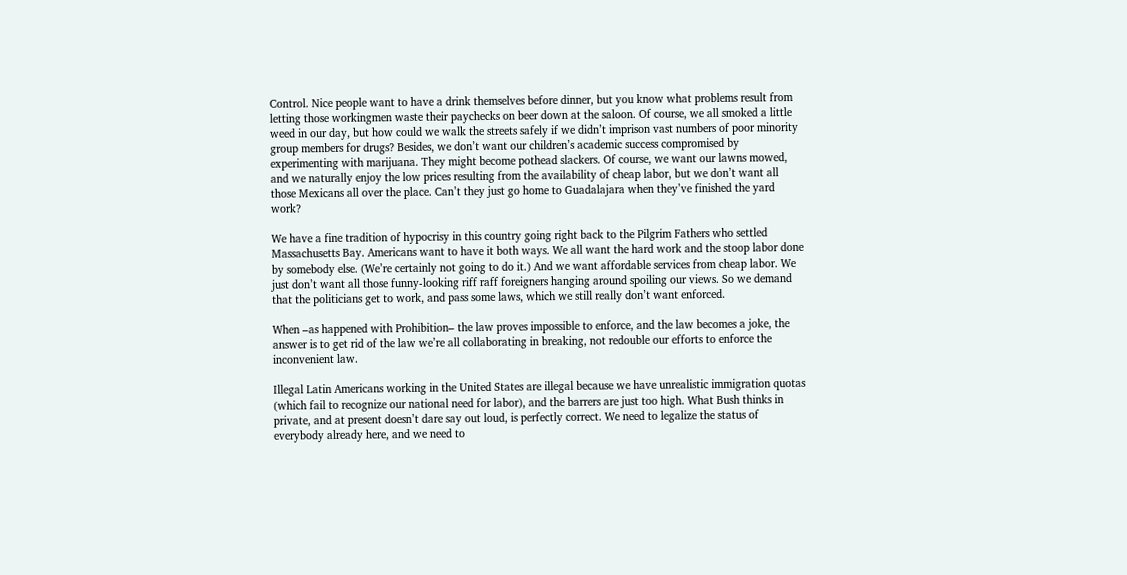Control. Nice people want to have a drink themselves before dinner, but you know what problems result from letting those workingmen waste their paychecks on beer down at the saloon. Of course, we all smoked a little weed in our day, but how could we walk the streets safely if we didn’t imprison vast numbers of poor minority group members for drugs? Besides, we don’t want our children’s academic success compromised by experimenting with marijuana. They might become pothead slackers. Of course, we want our lawns mowed, and we naturally enjoy the low prices resulting from the availability of cheap labor, but we don’t want all those Mexicans all over the place. Can’t they just go home to Guadalajara when they’ve finished the yard work?

We have a fine tradition of hypocrisy in this country going right back to the Pilgrim Fathers who settled Massachusetts Bay. Americans want to have it both ways. We all want the hard work and the stoop labor done by somebody else. (We’re certainly not going to do it.) And we want affordable services from cheap labor. We just don’t want all those funny-looking riff raff foreigners hanging around spoiling our views. So we demand that the politicians get to work, and pass some laws, which we still really don’t want enforced.

When –as happened with Prohibition– the law proves impossible to enforce, and the law becomes a joke, the answer is to get rid of the law we’re all collaborating in breaking, not redouble our efforts to enforce the inconvenient law.

Illegal Latin Americans working in the United States are illegal because we have unrealistic immigration quotas (which fail to recognize our national need for labor), and the barrers are just too high. What Bush thinks in private, and at present doesn’t dare say out loud, is perfectly correct. We need to legalize the status of everybody already here, and we need to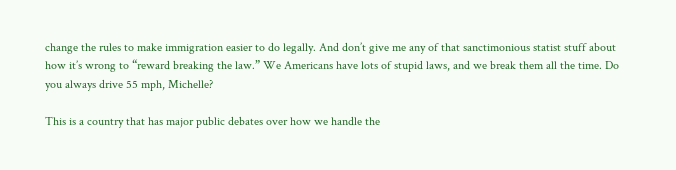change the rules to make immigration easier to do legally. And don’t give me any of that sanctimonious statist stuff about how it’s wrong to “reward breaking the law.” We Americans have lots of stupid laws, and we break them all the time. Do you always drive 55 mph, Michelle?

This is a country that has major public debates over how we handle the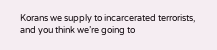Korans we supply to incarcerated terrorists, and you think we’re going to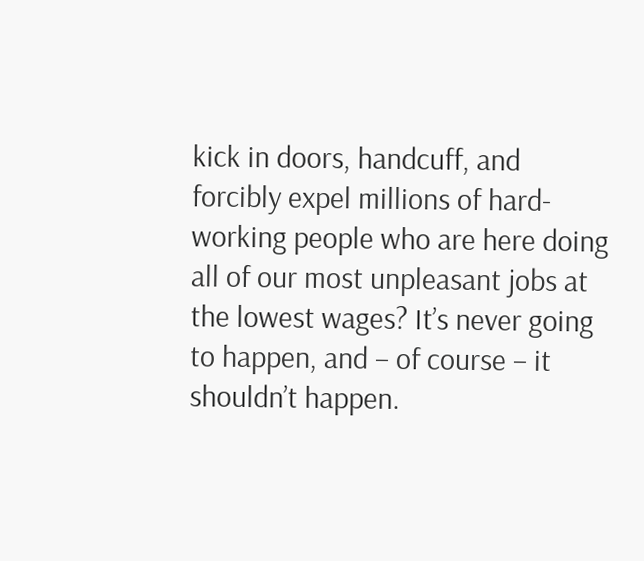kick in doors, handcuff, and forcibly expel millions of hard-working people who are here doing all of our most unpleasant jobs at the lowest wages? It’s never going to happen, and – of course – it shouldn’t happen.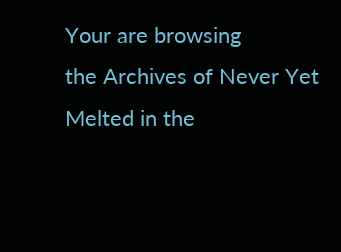Your are browsing
the Archives of Never Yet Melted in the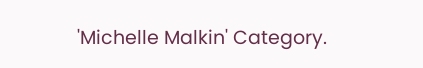'Michelle Malkin' Category.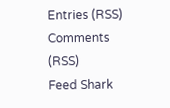Entries (RSS)
Comments (RSS)
Feed Shark